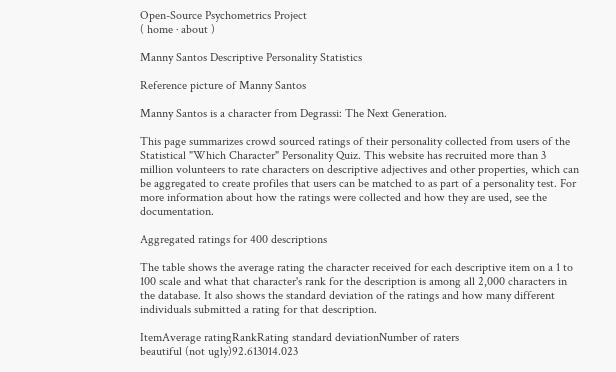Open-Source Psychometrics Project
( home · about )

Manny Santos Descriptive Personality Statistics

Reference picture of Manny Santos

Manny Santos is a character from Degrassi: The Next Generation.

This page summarizes crowd sourced ratings of their personality collected from users of the Statistical "Which Character" Personality Quiz. This website has recruited more than 3 million volunteers to rate characters on descriptive adjectives and other properties, which can be aggregated to create profiles that users can be matched to as part of a personality test. For more information about how the ratings were collected and how they are used, see the documentation.

Aggregated ratings for 400 descriptions

The table shows the average rating the character received for each descriptive item on a 1 to 100 scale and what that character's rank for the description is among all 2,000 characters in the database. It also shows the standard deviation of the ratings and how many different individuals submitted a rating for that description.

ItemAverage ratingRankRating standard deviationNumber of raters
beautiful (not ugly)92.613014.023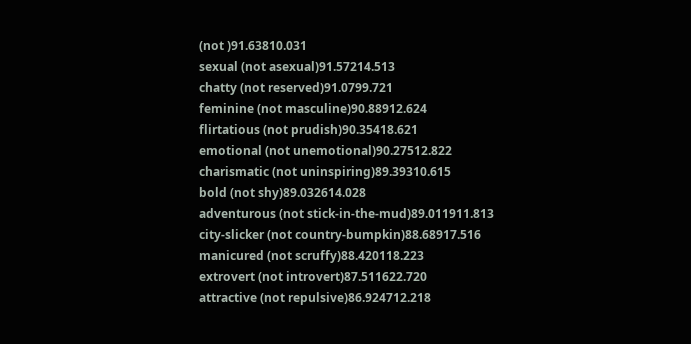(not )91.63810.031
sexual (not asexual)91.57214.513
chatty (not reserved)91.0799.721
feminine (not masculine)90.88912.624
flirtatious (not prudish)90.35418.621
emotional (not unemotional)90.27512.822
charismatic (not uninspiring)89.39310.615
bold (not shy)89.032614.028
adventurous (not stick-in-the-mud)89.011911.813
city-slicker (not country-bumpkin)88.68917.516
manicured (not scruffy)88.420118.223
extrovert (not introvert)87.511622.720
attractive (not repulsive)86.924712.218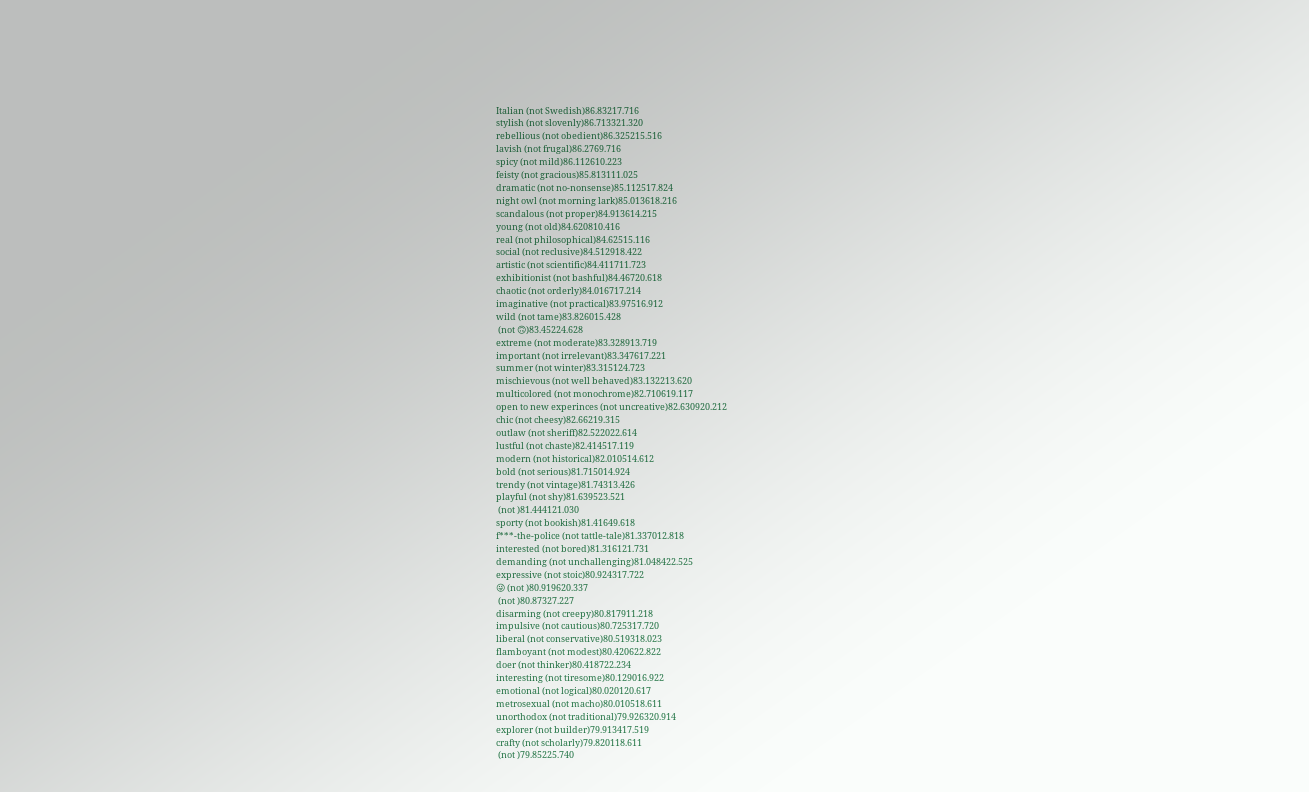Italian (not Swedish)86.83217.716
stylish (not slovenly)86.713321.320
rebellious (not obedient)86.325215.516
lavish (not frugal)86.2769.716
spicy (not mild)86.112610.223
feisty (not gracious)85.813111.025
dramatic (not no-nonsense)85.112517.824
night owl (not morning lark)85.013618.216
scandalous (not proper)84.913614.215
young (not old)84.620810.416
real (not philosophical)84.62515.116
social (not reclusive)84.512918.422
artistic (not scientific)84.411711.723
exhibitionist (not bashful)84.46720.618
chaotic (not orderly)84.016717.214
imaginative (not practical)83.97516.912
wild (not tame)83.826015.428
 (not 🙃)83.45224.628
extreme (not moderate)83.328913.719
important (not irrelevant)83.347617.221
summer (not winter)83.315124.723
mischievous (not well behaved)83.132213.620
multicolored (not monochrome)82.710619.117
open to new experinces (not uncreative)82.630920.212
chic (not cheesy)82.66219.315
outlaw (not sheriff)82.522022.614
lustful (not chaste)82.414517.119
modern (not historical)82.010514.612
bold (not serious)81.715014.924
trendy (not vintage)81.74313.426
playful (not shy)81.639523.521
 (not )81.444121.030
sporty (not bookish)81.41649.618
f***-the-police (not tattle-tale)81.337012.818
interested (not bored)81.316121.731
demanding (not unchallenging)81.048422.525
expressive (not stoic)80.924317.722
😜 (not )80.919620.337
 (not )80.87327.227
disarming (not creepy)80.817911.218
impulsive (not cautious)80.725317.720
liberal (not conservative)80.519318.023
flamboyant (not modest)80.420622.822
doer (not thinker)80.418722.234
interesting (not tiresome)80.129016.922
emotional (not logical)80.020120.617
metrosexual (not macho)80.010518.611
unorthodox (not traditional)79.926320.914
explorer (not builder)79.913417.519
crafty (not scholarly)79.820118.611
 (not )79.85225.740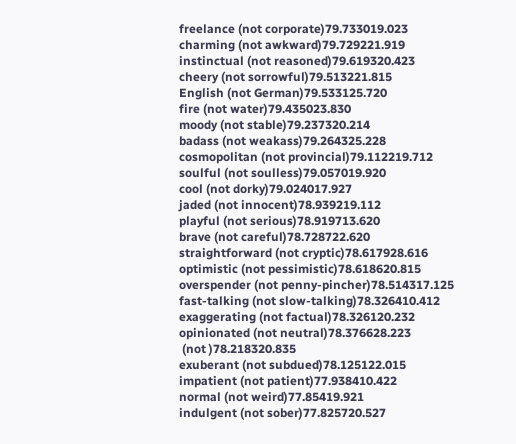freelance (not corporate)79.733019.023
charming (not awkward)79.729221.919
instinctual (not reasoned)79.619320.423
cheery (not sorrowful)79.513221.815
English (not German)79.533125.720
fire (not water)79.435023.830
moody (not stable)79.237320.214
badass (not weakass)79.264325.228
cosmopolitan (not provincial)79.112219.712
soulful (not soulless)79.057019.920
cool (not dorky)79.024017.927
jaded (not innocent)78.939219.112
playful (not serious)78.919713.620
brave (not careful)78.728722.620
straightforward (not cryptic)78.617928.616
optimistic (not pessimistic)78.618620.815
overspender (not penny-pincher)78.514317.125
fast-talking (not slow-talking)78.326410.412
exaggerating (not factual)78.326120.232
opinionated (not neutral)78.376628.223
 (not )78.218320.835
exuberant (not subdued)78.125122.015
impatient (not patient)77.938410.422
normal (not weird)77.85419.921
indulgent (not sober)77.825720.527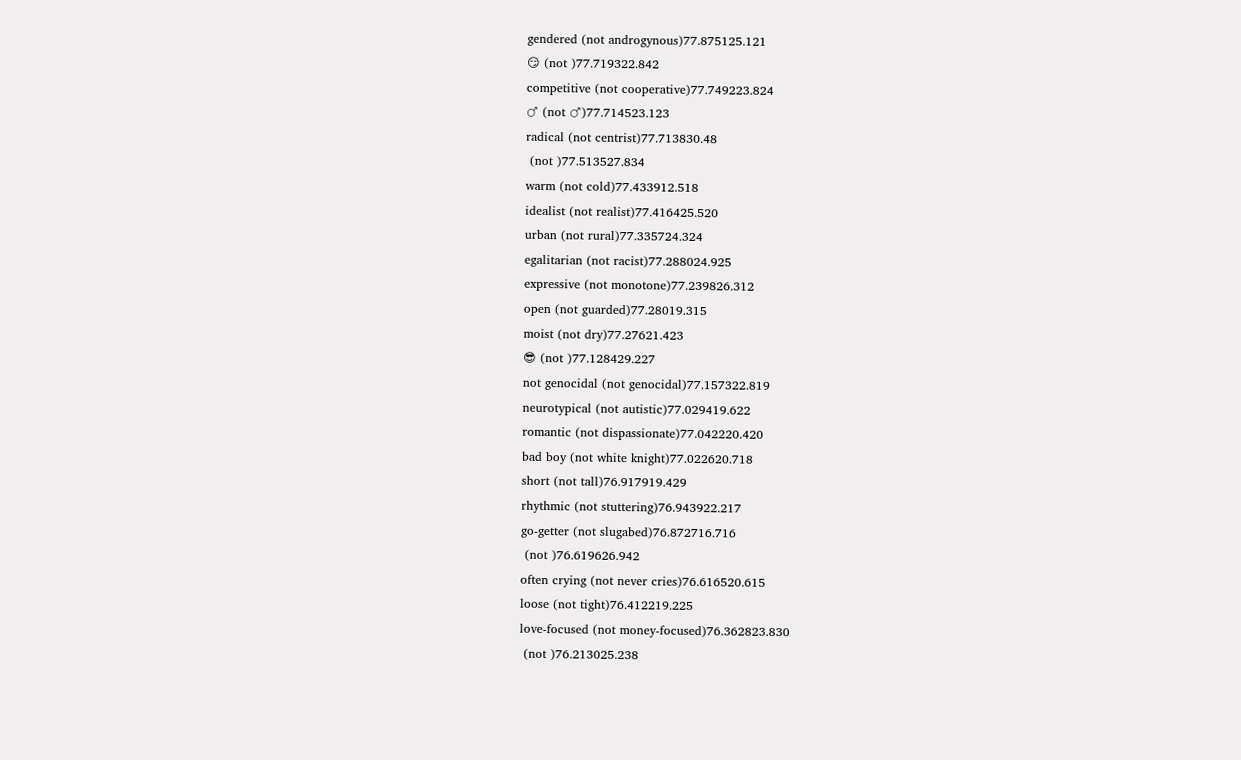gendered (not androgynous)77.875125.121
😏 (not )77.719322.842
competitive (not cooperative)77.749223.824
♂ (not ♂)77.714523.123
radical (not centrist)77.713830.48
 (not )77.513527.834
warm (not cold)77.433912.518
idealist (not realist)77.416425.520
urban (not rural)77.335724.324
egalitarian (not racist)77.288024.925
expressive (not monotone)77.239826.312
open (not guarded)77.28019.315
moist (not dry)77.27621.423
😎 (not )77.128429.227
not genocidal (not genocidal)77.157322.819
neurotypical (not autistic)77.029419.622
romantic (not dispassionate)77.042220.420
bad boy (not white knight)77.022620.718
short (not tall)76.917919.429
rhythmic (not stuttering)76.943922.217
go-getter (not slugabed)76.872716.716
 (not )76.619626.942
often crying (not never cries)76.616520.615
loose (not tight)76.412219.225
love-focused (not money-focused)76.362823.830
 (not )76.213025.238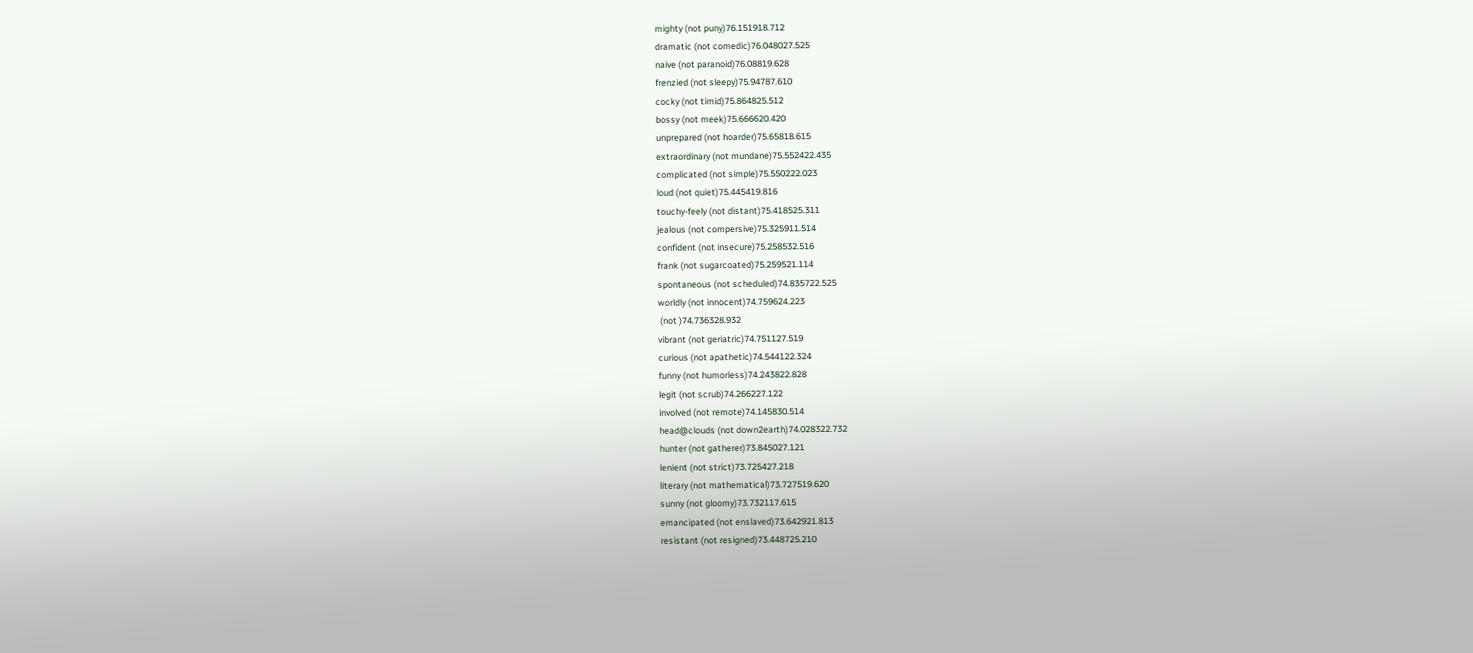mighty (not puny)76.151918.712
dramatic (not comedic)76.048027.525
naive (not paranoid)76.08819.628
frenzied (not sleepy)75.94787.610
cocky (not timid)75.864825.512
bossy (not meek)75.666620.420
unprepared (not hoarder)75.65818.615
extraordinary (not mundane)75.552422.435
complicated (not simple)75.550222.023
loud (not quiet)75.445419.816
touchy-feely (not distant)75.418525.311
jealous (not compersive)75.325911.514
confident (not insecure)75.258532.516
frank (not sugarcoated)75.259521.114
spontaneous (not scheduled)74.835722.525
worldly (not innocent)74.759624.223
 (not )74.736328.932
vibrant (not geriatric)74.751127.519
curious (not apathetic)74.544122.324
funny (not humorless)74.243822.828
legit (not scrub)74.266227.122
involved (not remote)74.145830.514
head@clouds (not down2earth)74.028322.732
hunter (not gatherer)73.845027.121
lenient (not strict)73.725427.218
literary (not mathematical)73.727519.620
sunny (not gloomy)73.732117.615
emancipated (not enslaved)73.642921.813
resistant (not resigned)73.448725.210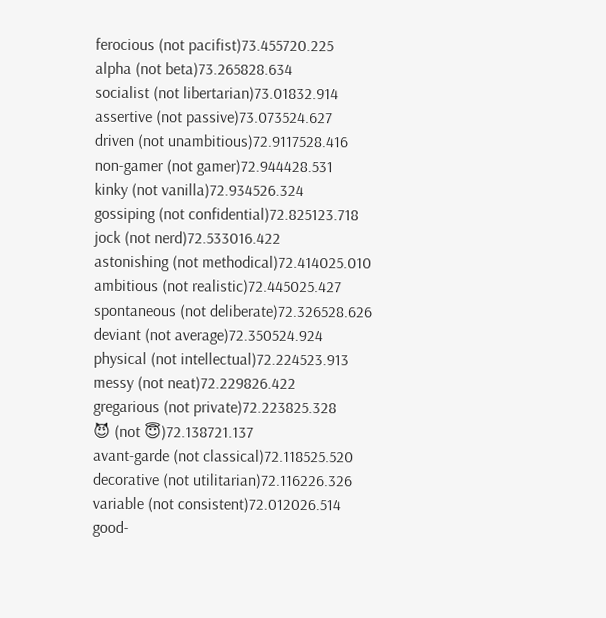ferocious (not pacifist)73.455720.225
alpha (not beta)73.265828.634
socialist (not libertarian)73.01832.914
assertive (not passive)73.073524.627
driven (not unambitious)72.9117528.416
non-gamer (not gamer)72.944428.531
kinky (not vanilla)72.934526.324
gossiping (not confidential)72.825123.718
jock (not nerd)72.533016.422
astonishing (not methodical)72.414025.010
ambitious (not realistic)72.445025.427
spontaneous (not deliberate)72.326528.626
deviant (not average)72.350524.924
physical (not intellectual)72.224523.913
messy (not neat)72.229826.422
gregarious (not private)72.223825.328
😈 (not 😇)72.138721.137
avant-garde (not classical)72.118525.520
decorative (not utilitarian)72.116226.326
variable (not consistent)72.012026.514
good-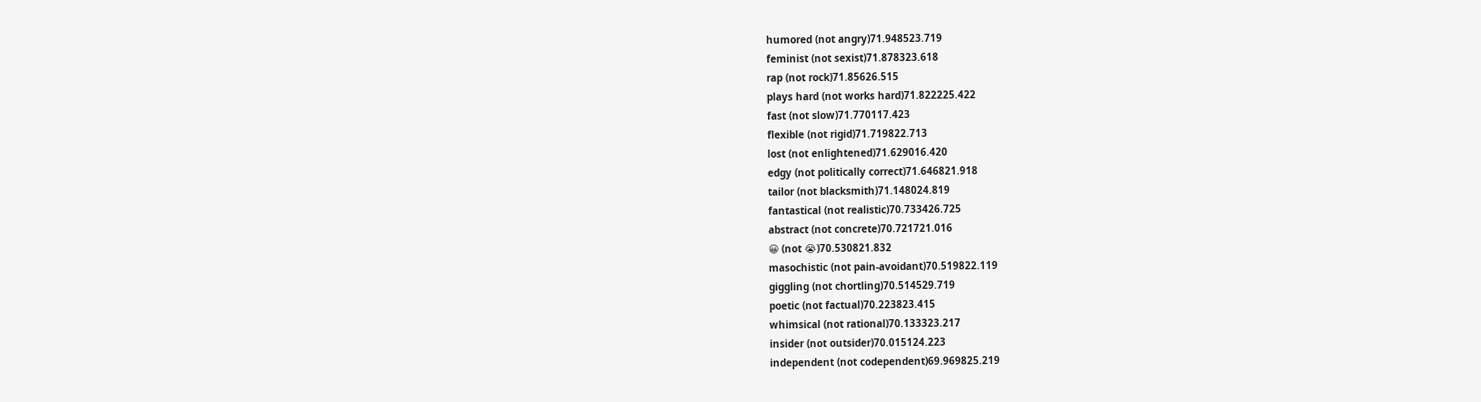humored (not angry)71.948523.719
feminist (not sexist)71.878323.618
rap (not rock)71.85626.515
plays hard (not works hard)71.822225.422
fast (not slow)71.770117.423
flexible (not rigid)71.719822.713
lost (not enlightened)71.629016.420
edgy (not politically correct)71.646821.918
tailor (not blacksmith)71.148024.819
fantastical (not realistic)70.733426.725
abstract (not concrete)70.721721.016
😀 (not 😭)70.530821.832
masochistic (not pain-avoidant)70.519822.119
giggling (not chortling)70.514529.719
poetic (not factual)70.223823.415
whimsical (not rational)70.133323.217
insider (not outsider)70.015124.223
independent (not codependent)69.969825.219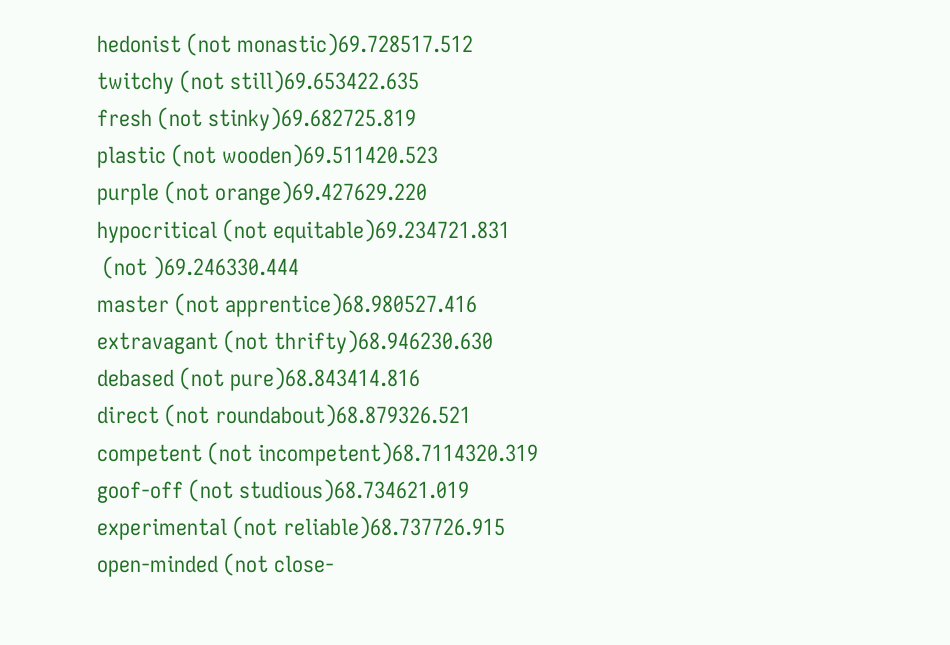hedonist (not monastic)69.728517.512
twitchy (not still)69.653422.635
fresh (not stinky)69.682725.819
plastic (not wooden)69.511420.523
purple (not orange)69.427629.220
hypocritical (not equitable)69.234721.831
 (not )69.246330.444
master (not apprentice)68.980527.416
extravagant (not thrifty)68.946230.630
debased (not pure)68.843414.816
direct (not roundabout)68.879326.521
competent (not incompetent)68.7114320.319
goof-off (not studious)68.734621.019
experimental (not reliable)68.737726.915
open-minded (not close-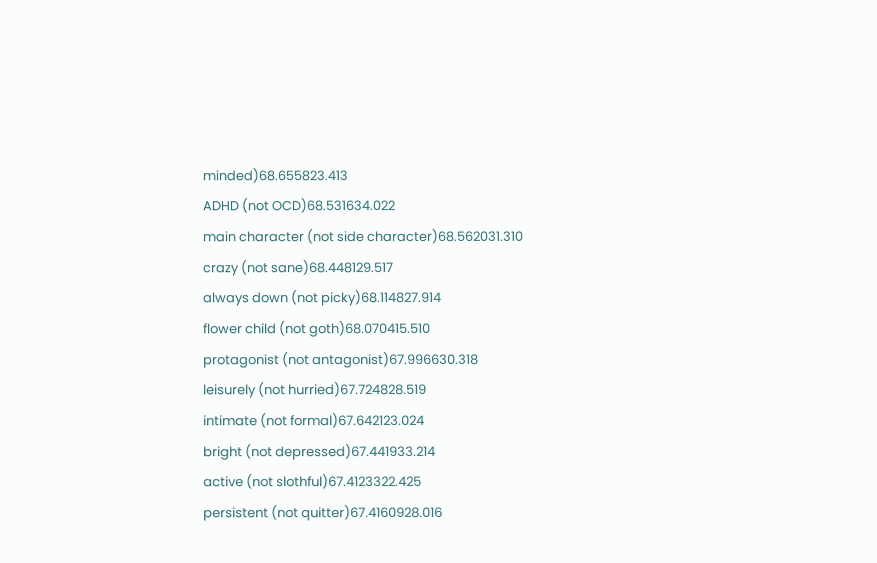minded)68.655823.413
ADHD (not OCD)68.531634.022
main character (not side character)68.562031.310
crazy (not sane)68.448129.517
always down (not picky)68.114827.914
flower child (not goth)68.070415.510
protagonist (not antagonist)67.996630.318
leisurely (not hurried)67.724828.519
intimate (not formal)67.642123.024
bright (not depressed)67.441933.214
active (not slothful)67.4123322.425
persistent (not quitter)67.4160928.016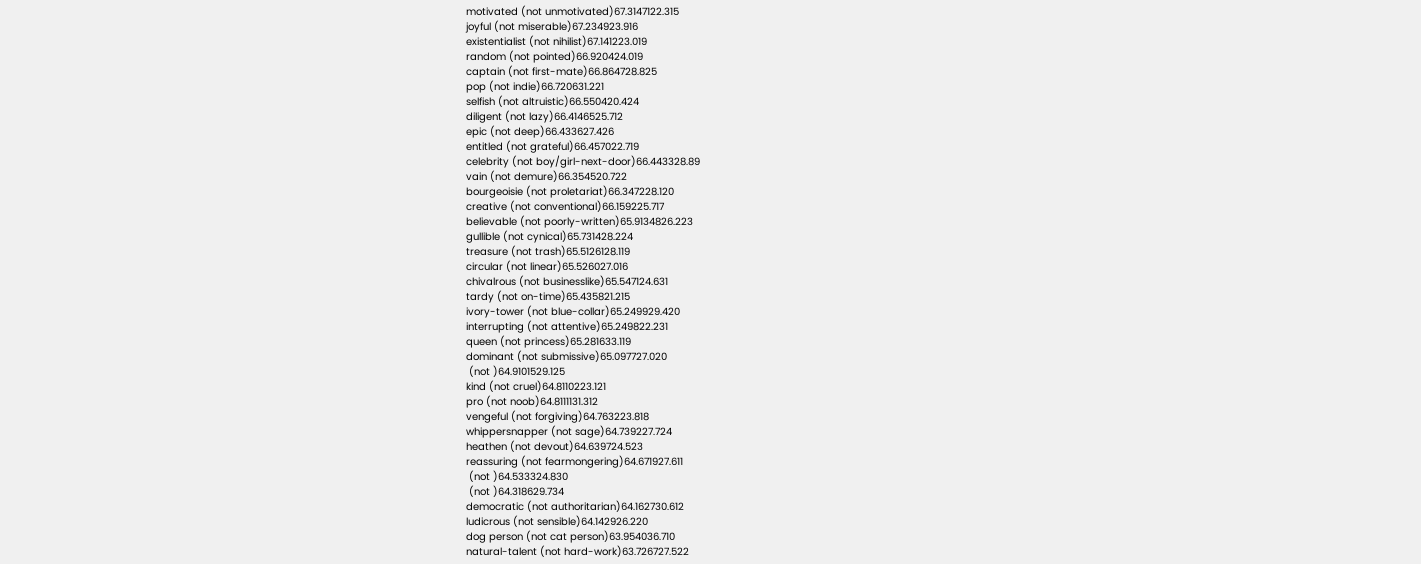motivated (not unmotivated)67.3147122.315
joyful (not miserable)67.234923.916
existentialist (not nihilist)67.141223.019
random (not pointed)66.920424.019
captain (not first-mate)66.864728.825
pop (not indie)66.720631.221
selfish (not altruistic)66.550420.424
diligent (not lazy)66.4146525.712
epic (not deep)66.433627.426
entitled (not grateful)66.457022.719
celebrity (not boy/girl-next-door)66.443328.89
vain (not demure)66.354520.722
bourgeoisie (not proletariat)66.347228.120
creative (not conventional)66.159225.717
believable (not poorly-written)65.9134826.223
gullible (not cynical)65.731428.224
treasure (not trash)65.5126128.119
circular (not linear)65.526027.016
chivalrous (not businesslike)65.547124.631
tardy (not on-time)65.435821.215
ivory-tower (not blue-collar)65.249929.420
interrupting (not attentive)65.249822.231
queen (not princess)65.281633.119
dominant (not submissive)65.097727.020
 (not )64.9101529.125
kind (not cruel)64.8110223.121
pro (not noob)64.8111131.312
vengeful (not forgiving)64.763223.818
whippersnapper (not sage)64.739227.724
heathen (not devout)64.639724.523
reassuring (not fearmongering)64.671927.611
 (not )64.533324.830
 (not )64.318629.734
democratic (not authoritarian)64.162730.612
ludicrous (not sensible)64.142926.220
dog person (not cat person)63.954036.710
natural-talent (not hard-work)63.726727.522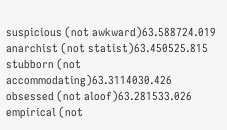suspicious (not awkward)63.588724.019
anarchist (not statist)63.450525.815
stubborn (not accommodating)63.3114030.426
obsessed (not aloof)63.281533.026
empirical (not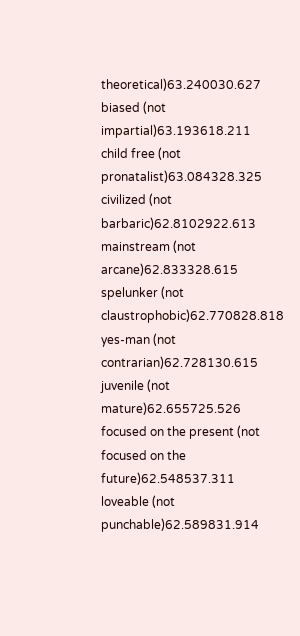theoretical)63.240030.627
biased (not impartial)63.193618.211
child free (not pronatalist)63.084328.325
civilized (not barbaric)62.8102922.613
mainstream (not arcane)62.833328.615
spelunker (not claustrophobic)62.770828.818
yes-man (not contrarian)62.728130.615
juvenile (not mature)62.655725.526
focused on the present (not focused on the future)62.548537.311
loveable (not punchable)62.589831.914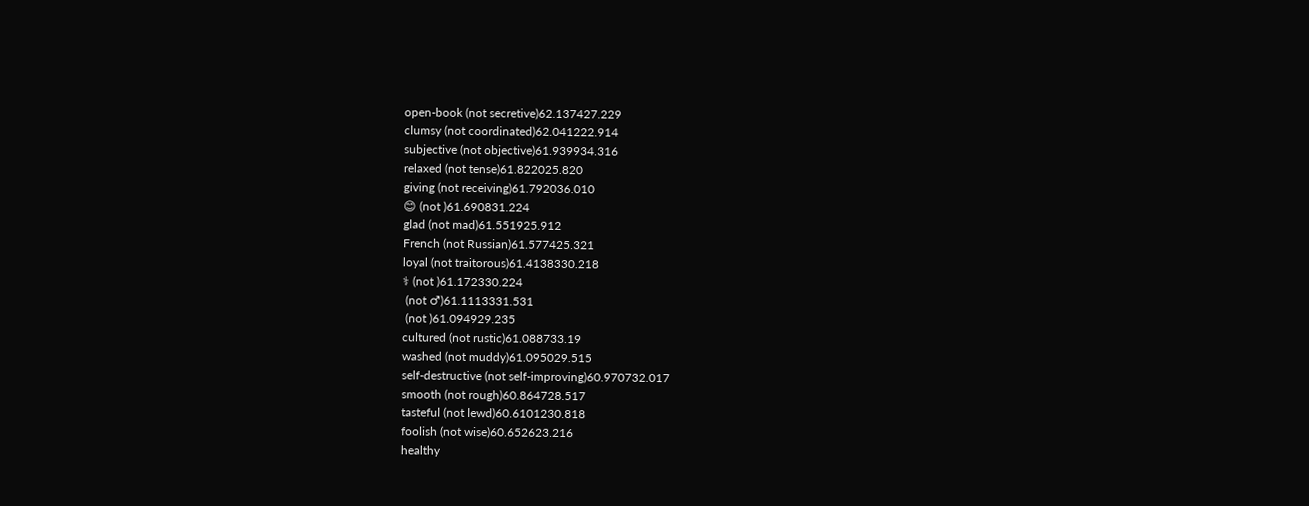open-book (not secretive)62.137427.229
clumsy (not coordinated)62.041222.914
subjective (not objective)61.939934.316
relaxed (not tense)61.822025.820
giving (not receiving)61.792036.010
😊 (not )61.690831.224
glad (not mad)61.551925.912
French (not Russian)61.577425.321
loyal (not traitorous)61.4138330.218
⚕ (not )61.172330.224
 (not ♂)61.1113331.531
 (not )61.094929.235
cultured (not rustic)61.088733.19
washed (not muddy)61.095029.515
self-destructive (not self-improving)60.970732.017
smooth (not rough)60.864728.517
tasteful (not lewd)60.6101230.818
foolish (not wise)60.652623.216
healthy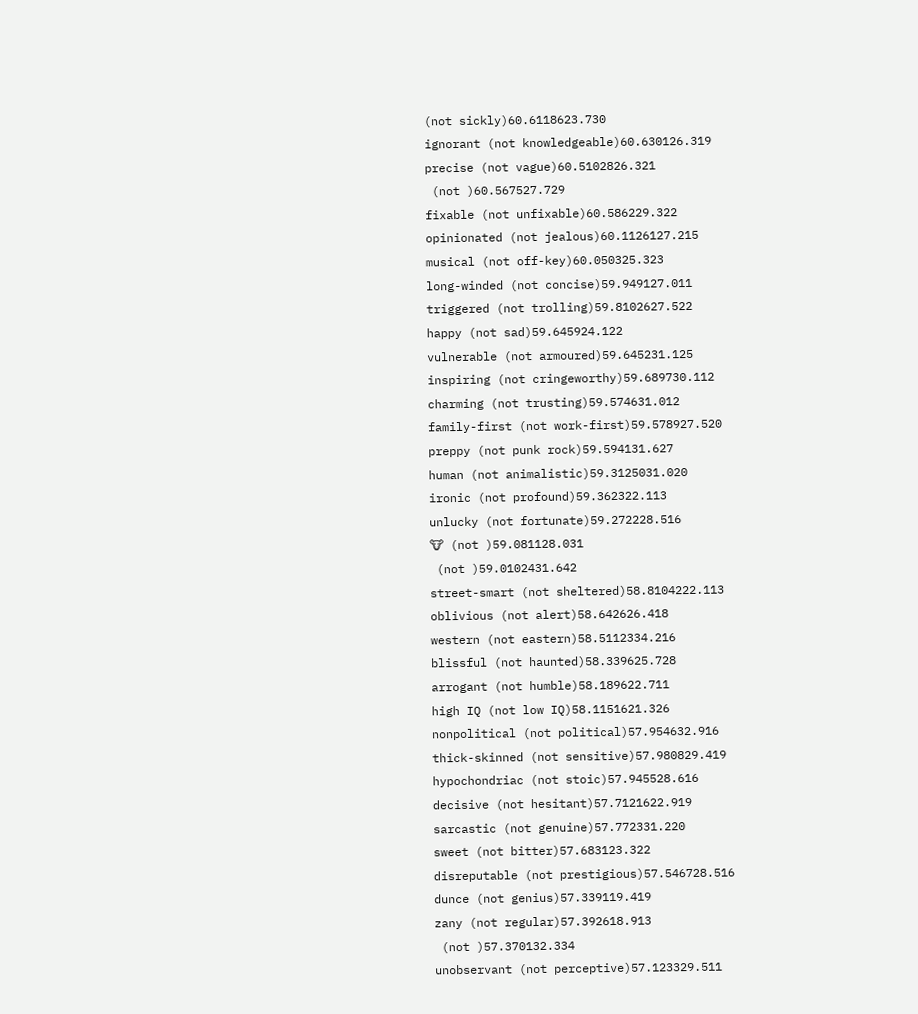(not sickly)60.6118623.730
ignorant (not knowledgeable)60.630126.319
precise (not vague)60.5102826.321
 (not )60.567527.729
fixable (not unfixable)60.586229.322
opinionated (not jealous)60.1126127.215
musical (not off-key)60.050325.323
long-winded (not concise)59.949127.011
triggered (not trolling)59.8102627.522
happy (not sad)59.645924.122
vulnerable (not armoured)59.645231.125
inspiring (not cringeworthy)59.689730.112
charming (not trusting)59.574631.012
family-first (not work-first)59.578927.520
preppy (not punk rock)59.594131.627
human (not animalistic)59.3125031.020
ironic (not profound)59.362322.113
unlucky (not fortunate)59.272228.516
🐮 (not )59.081128.031
 (not )59.0102431.642
street-smart (not sheltered)58.8104222.113
oblivious (not alert)58.642626.418
western (not eastern)58.5112334.216
blissful (not haunted)58.339625.728
arrogant (not humble)58.189622.711
high IQ (not low IQ)58.1151621.326
nonpolitical (not political)57.954632.916
thick-skinned (not sensitive)57.980829.419
hypochondriac (not stoic)57.945528.616
decisive (not hesitant)57.7121622.919
sarcastic (not genuine)57.772331.220
sweet (not bitter)57.683123.322
disreputable (not prestigious)57.546728.516
dunce (not genius)57.339119.419
zany (not regular)57.392618.913
 (not )57.370132.334
unobservant (not perceptive)57.123329.511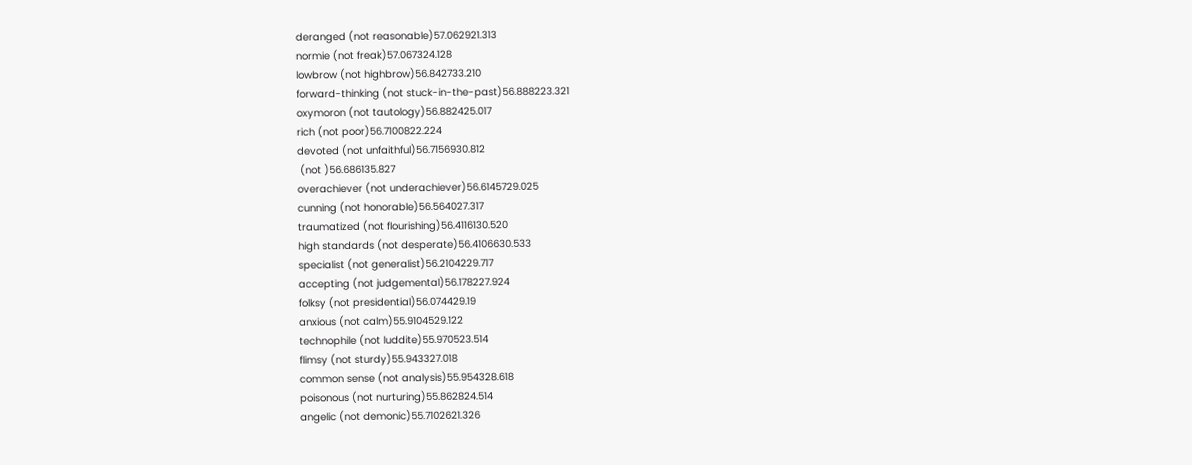deranged (not reasonable)57.062921.313
normie (not freak)57.067324.128
lowbrow (not highbrow)56.842733.210
forward-thinking (not stuck-in-the-past)56.888223.321
oxymoron (not tautology)56.882425.017
rich (not poor)56.7100822.224
devoted (not unfaithful)56.7156930.812
 (not )56.686135.827
overachiever (not underachiever)56.6145729.025
cunning (not honorable)56.564027.317
traumatized (not flourishing)56.4116130.520
high standards (not desperate)56.4106630.533
specialist (not generalist)56.2104229.717
accepting (not judgemental)56.178227.924
folksy (not presidential)56.074429.19
anxious (not calm)55.9104529.122
technophile (not luddite)55.970523.514
flimsy (not sturdy)55.943327.018
common sense (not analysis)55.954328.618
poisonous (not nurturing)55.862824.514
angelic (not demonic)55.7102621.326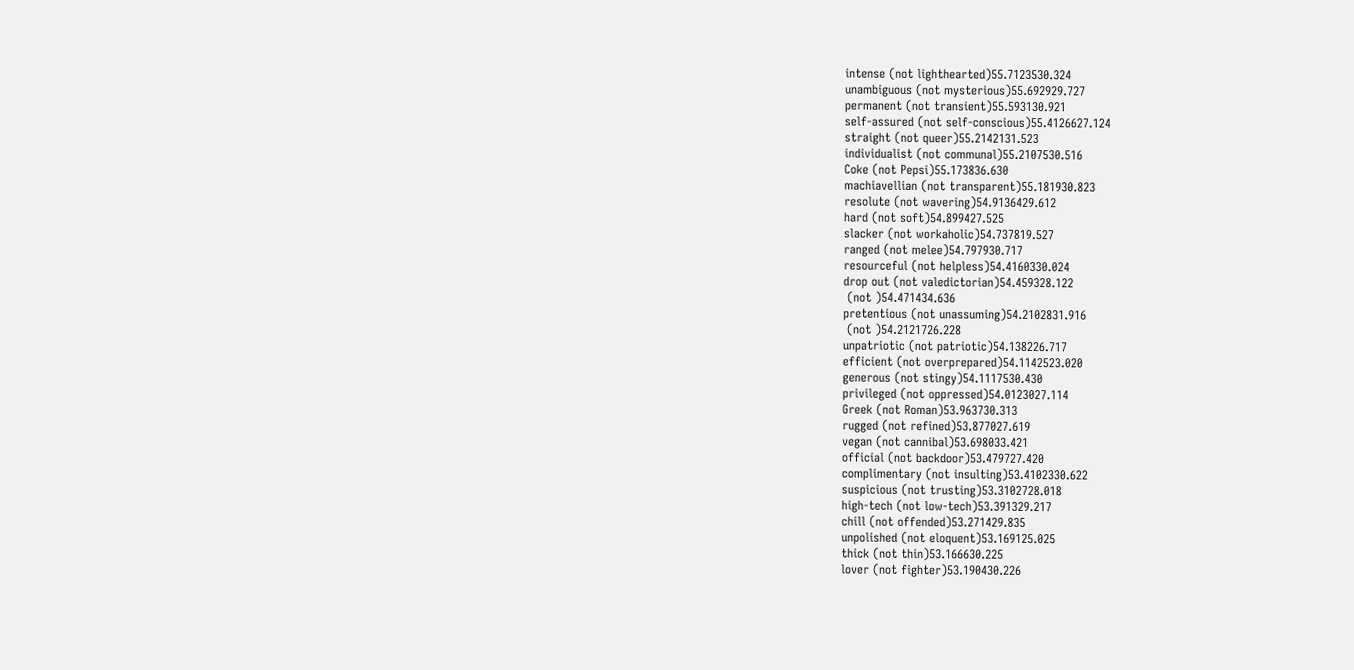intense (not lighthearted)55.7123530.324
unambiguous (not mysterious)55.692929.727
permanent (not transient)55.593130.921
self-assured (not self-conscious)55.4126627.124
straight (not queer)55.2142131.523
individualist (not communal)55.2107530.516
Coke (not Pepsi)55.173836.630
machiavellian (not transparent)55.181930.823
resolute (not wavering)54.9136429.612
hard (not soft)54.899427.525
slacker (not workaholic)54.737819.527
ranged (not melee)54.797930.717
resourceful (not helpless)54.4160330.024
drop out (not valedictorian)54.459328.122
 (not )54.471434.636
pretentious (not unassuming)54.2102831.916
 (not )54.2121726.228
unpatriotic (not patriotic)54.138226.717
efficient (not overprepared)54.1142523.020
generous (not stingy)54.1117530.430
privileged (not oppressed)54.0123027.114
Greek (not Roman)53.963730.313
rugged (not refined)53.877027.619
vegan (not cannibal)53.698033.421
official (not backdoor)53.479727.420
complimentary (not insulting)53.4102330.622
suspicious (not trusting)53.3102728.018
high-tech (not low-tech)53.391329.217
chill (not offended)53.271429.835
unpolished (not eloquent)53.169125.025
thick (not thin)53.166630.225
lover (not fighter)53.190430.226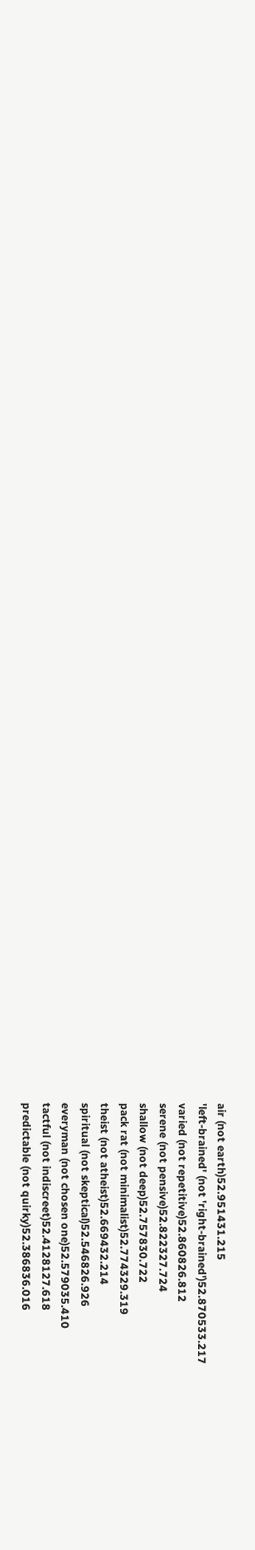air (not earth)52.951431.215
'left-brained' (not 'right-brained')52.870533.217
varied (not repetitive)52.860826.812
serene (not pensive)52.822327.724
shallow (not deep)52.757830.722
pack rat (not minimalist)52.774329.319
theist (not atheist)52.669432.214
spiritual (not skeptical)52.546826.926
everyman (not chosen one)52.579035.410
tactful (not indiscreet)52.4128127.618
predictable (not quirky)52.386836.016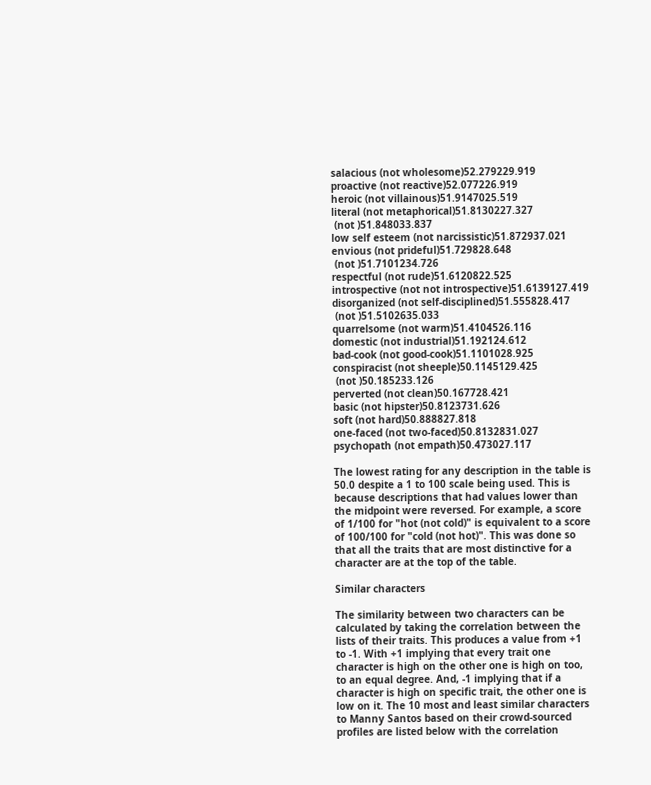salacious (not wholesome)52.279229.919
proactive (not reactive)52.077226.919
heroic (not villainous)51.9147025.519
literal (not metaphorical)51.8130227.327
 (not )51.848033.837
low self esteem (not narcissistic)51.872937.021
envious (not prideful)51.729828.648
 (not )51.7101234.726
respectful (not rude)51.6120822.525
introspective (not not introspective)51.6139127.419
disorganized (not self-disciplined)51.555828.417
 (not )51.5102635.033
quarrelsome (not warm)51.4104526.116
domestic (not industrial)51.192124.612
bad-cook (not good-cook)51.1101028.925
conspiracist (not sheeple)50.1145129.425
 (not )50.185233.126
perverted (not clean)50.167728.421
basic (not hipster)50.8123731.626
soft (not hard)50.888827.818
one-faced (not two-faced)50.8132831.027
psychopath (not empath)50.473027.117

The lowest rating for any description in the table is 50.0 despite a 1 to 100 scale being used. This is because descriptions that had values lower than the midpoint were reversed. For example, a score of 1/100 for "hot (not cold)" is equivalent to a score of 100/100 for "cold (not hot)". This was done so that all the traits that are most distinctive for a character are at the top of the table.

Similar characters

The similarity between two characters can be calculated by taking the correlation between the lists of their traits. This produces a value from +1 to -1. With +1 implying that every trait one character is high on the other one is high on too, to an equal degree. And, -1 implying that if a character is high on specific trait, the other one is low on it. The 10 most and least similar characters to Manny Santos based on their crowd-sourced profiles are listed below with the correlation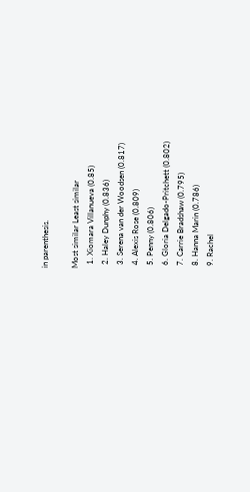in parenthesis.

Most similar Least similar
  1. Xiomara Villanueva (0.85)
  2. Haley Dunphy (0.836)
  3. Serena van der Woodsen (0.817)
  4. Alexis Rose (0.809)
  5. Penny (0.806)
  6. Gloria Delgado-Pritchett (0.802)
  7. Carrie Bradshaw (0.795)
  8. Hanna Marin (0.786)
  9. Rachel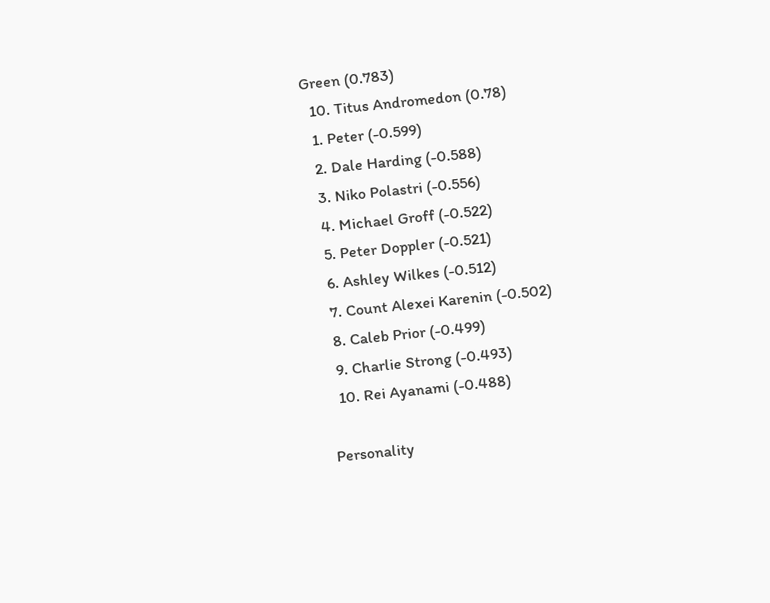Green (0.783)
  10. Titus Andromedon (0.78)
  1. Peter (-0.599)
  2. Dale Harding (-0.588)
  3. Niko Polastri (-0.556)
  4. Michael Groff (-0.522)
  5. Peter Doppler (-0.521)
  6. Ashley Wilkes (-0.512)
  7. Count Alexei Karenin (-0.502)
  8. Caleb Prior (-0.499)
  9. Charlie Strong (-0.493)
  10. Rei Ayanami (-0.488)

Personality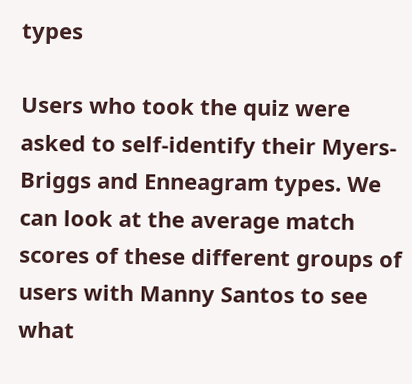types

Users who took the quiz were asked to self-identify their Myers-Briggs and Enneagram types. We can look at the average match scores of these different groups of users with Manny Santos to see what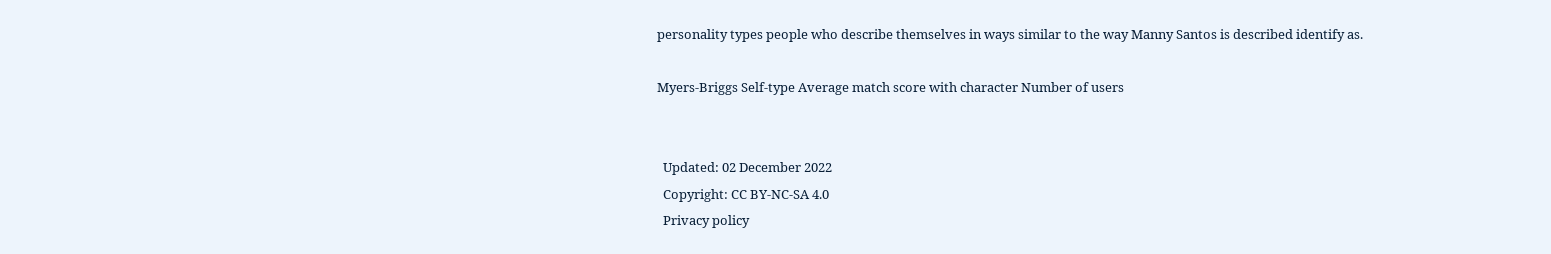personality types people who describe themselves in ways similar to the way Manny Santos is described identify as.

Myers-Briggs Self-type Average match score with character Number of users


  Updated: 02 December 2022
  Copyright: CC BY-NC-SA 4.0
  Privacy policy